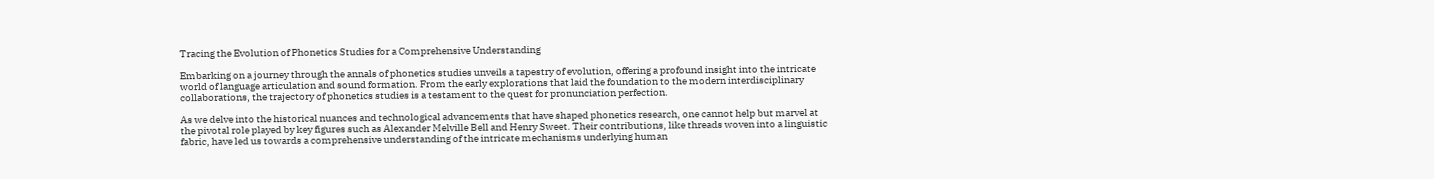Tracing the Evolution of Phonetics Studies for a Comprehensive Understanding

Embarking on a journey through the annals of phonetics studies unveils a tapestry of evolution, offering a profound insight into the intricate world of language articulation and sound formation. From the early explorations that laid the foundation to the modern interdisciplinary collaborations, the trajectory of phonetics studies is a testament to the quest for pronunciation perfection.

As we delve into the historical nuances and technological advancements that have shaped phonetics research, one cannot help but marvel at the pivotal role played by key figures such as Alexander Melville Bell and Henry Sweet. Their contributions, like threads woven into a linguistic fabric, have led us towards a comprehensive understanding of the intricate mechanisms underlying human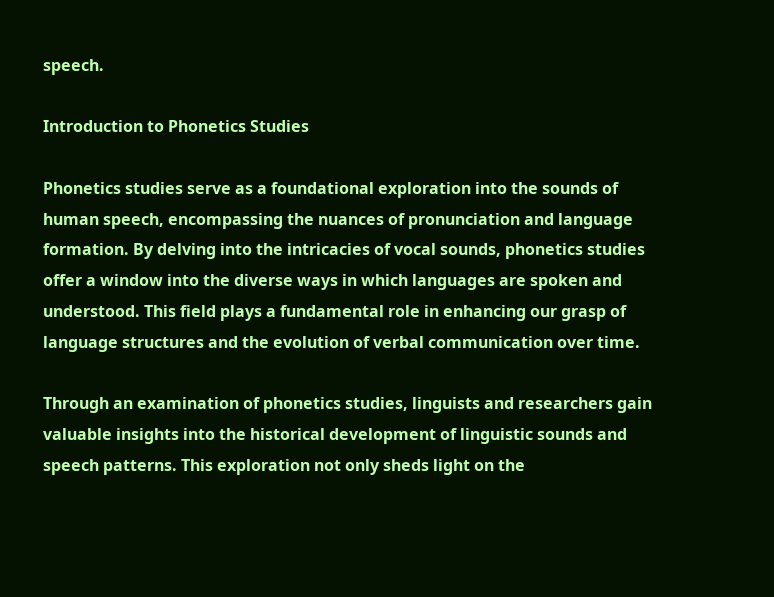speech.

Introduction to Phonetics Studies

Phonetics studies serve as a foundational exploration into the sounds of human speech, encompassing the nuances of pronunciation and language formation. By delving into the intricacies of vocal sounds, phonetics studies offer a window into the diverse ways in which languages are spoken and understood. This field plays a fundamental role in enhancing our grasp of language structures and the evolution of verbal communication over time.

Through an examination of phonetics studies, linguists and researchers gain valuable insights into the historical development of linguistic sounds and speech patterns. This exploration not only sheds light on the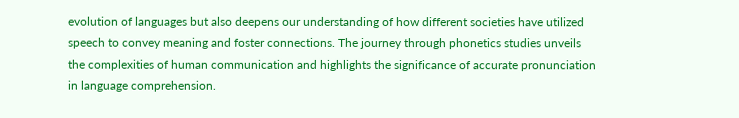evolution of languages but also deepens our understanding of how different societies have utilized speech to convey meaning and foster connections. The journey through phonetics studies unveils the complexities of human communication and highlights the significance of accurate pronunciation in language comprehension.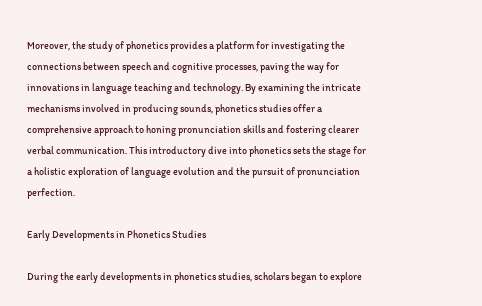Moreover, the study of phonetics provides a platform for investigating the connections between speech and cognitive processes, paving the way for innovations in language teaching and technology. By examining the intricate mechanisms involved in producing sounds, phonetics studies offer a comprehensive approach to honing pronunciation skills and fostering clearer verbal communication. This introductory dive into phonetics sets the stage for a holistic exploration of language evolution and the pursuit of pronunciation perfection.

Early Developments in Phonetics Studies

During the early developments in phonetics studies, scholars began to explore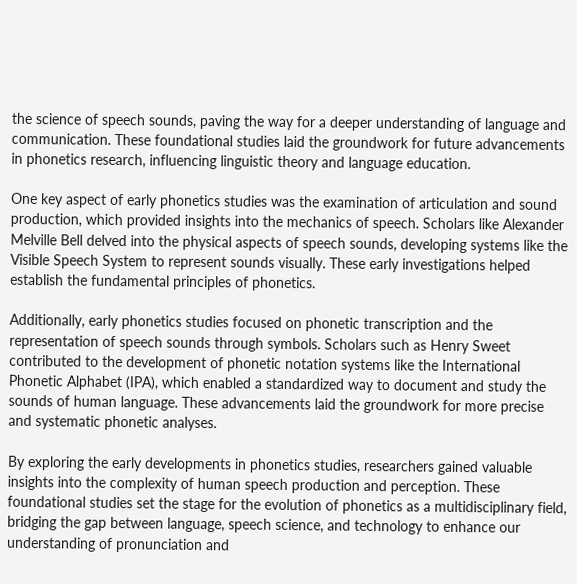the science of speech sounds, paving the way for a deeper understanding of language and communication. These foundational studies laid the groundwork for future advancements in phonetics research, influencing linguistic theory and language education.

One key aspect of early phonetics studies was the examination of articulation and sound production, which provided insights into the mechanics of speech. Scholars like Alexander Melville Bell delved into the physical aspects of speech sounds, developing systems like the Visible Speech System to represent sounds visually. These early investigations helped establish the fundamental principles of phonetics.

Additionally, early phonetics studies focused on phonetic transcription and the representation of speech sounds through symbols. Scholars such as Henry Sweet contributed to the development of phonetic notation systems like the International Phonetic Alphabet (IPA), which enabled a standardized way to document and study the sounds of human language. These advancements laid the groundwork for more precise and systematic phonetic analyses.

By exploring the early developments in phonetics studies, researchers gained valuable insights into the complexity of human speech production and perception. These foundational studies set the stage for the evolution of phonetics as a multidisciplinary field, bridging the gap between language, speech science, and technology to enhance our understanding of pronunciation and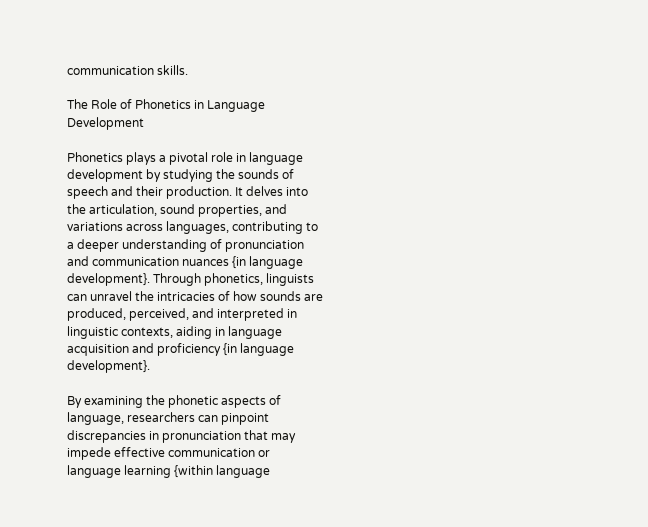communication skills.

The Role of Phonetics in Language Development

Phonetics plays a pivotal role in language development by studying the sounds of speech and their production. It delves into the articulation, sound properties, and variations across languages, contributing to a deeper understanding of pronunciation and communication nuances {in language development}. Through phonetics, linguists can unravel the intricacies of how sounds are produced, perceived, and interpreted in linguistic contexts, aiding in language acquisition and proficiency {in language development}.

By examining the phonetic aspects of language, researchers can pinpoint discrepancies in pronunciation that may impede effective communication or language learning {within language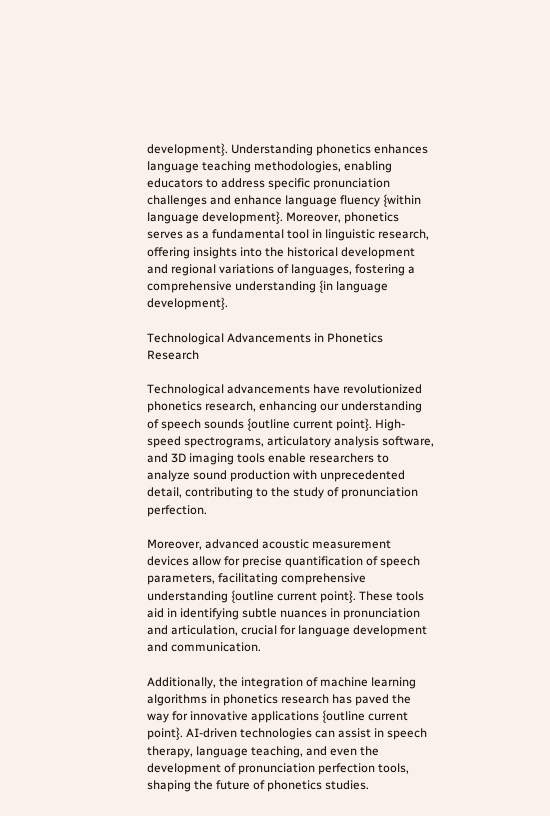development}. Understanding phonetics enhances language teaching methodologies, enabling educators to address specific pronunciation challenges and enhance language fluency {within language development}. Moreover, phonetics serves as a fundamental tool in linguistic research, offering insights into the historical development and regional variations of languages, fostering a comprehensive understanding {in language development}.

Technological Advancements in Phonetics Research

Technological advancements have revolutionized phonetics research, enhancing our understanding of speech sounds {outline current point}. High-speed spectrograms, articulatory analysis software, and 3D imaging tools enable researchers to analyze sound production with unprecedented detail, contributing to the study of pronunciation perfection.

Moreover, advanced acoustic measurement devices allow for precise quantification of speech parameters, facilitating comprehensive understanding {outline current point}. These tools aid in identifying subtle nuances in pronunciation and articulation, crucial for language development and communication.

Additionally, the integration of machine learning algorithms in phonetics research has paved the way for innovative applications {outline current point}. AI-driven technologies can assist in speech therapy, language teaching, and even the development of pronunciation perfection tools, shaping the future of phonetics studies.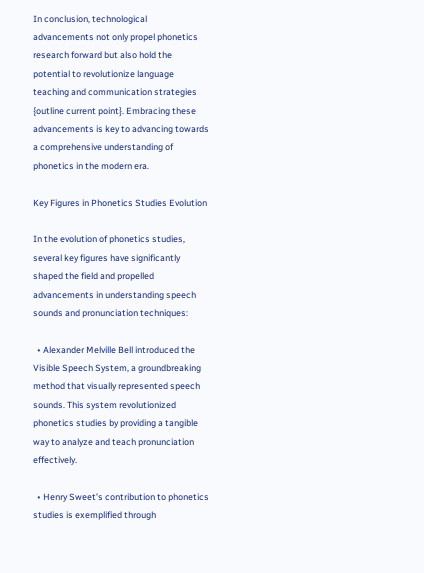In conclusion, technological advancements not only propel phonetics research forward but also hold the potential to revolutionize language teaching and communication strategies {outline current point}. Embracing these advancements is key to advancing towards a comprehensive understanding of phonetics in the modern era.

Key Figures in Phonetics Studies Evolution

In the evolution of phonetics studies, several key figures have significantly shaped the field and propelled advancements in understanding speech sounds and pronunciation techniques:

  • Alexander Melville Bell introduced the Visible Speech System, a groundbreaking method that visually represented speech sounds. This system revolutionized phonetics studies by providing a tangible way to analyze and teach pronunciation effectively.

  • Henry Sweet’s contribution to phonetics studies is exemplified through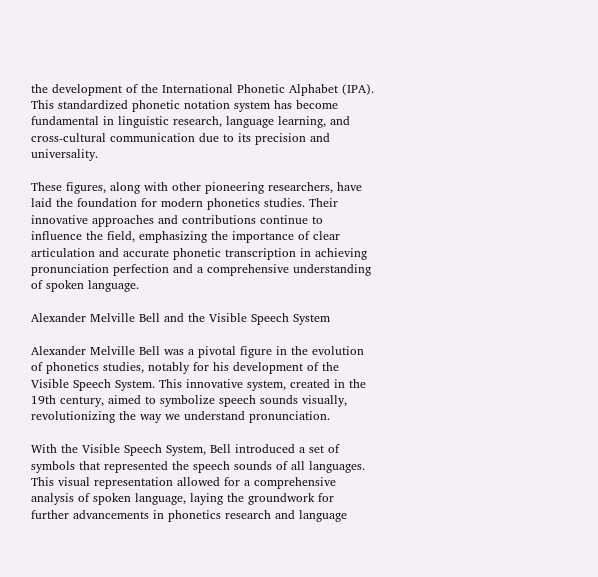the development of the International Phonetic Alphabet (IPA). This standardized phonetic notation system has become fundamental in linguistic research, language learning, and cross-cultural communication due to its precision and universality.

These figures, along with other pioneering researchers, have laid the foundation for modern phonetics studies. Their innovative approaches and contributions continue to influence the field, emphasizing the importance of clear articulation and accurate phonetic transcription in achieving pronunciation perfection and a comprehensive understanding of spoken language.

Alexander Melville Bell and the Visible Speech System

Alexander Melville Bell was a pivotal figure in the evolution of phonetics studies, notably for his development of the Visible Speech System. This innovative system, created in the 19th century, aimed to symbolize speech sounds visually, revolutionizing the way we understand pronunciation.

With the Visible Speech System, Bell introduced a set of symbols that represented the speech sounds of all languages. This visual representation allowed for a comprehensive analysis of spoken language, laying the groundwork for further advancements in phonetics research and language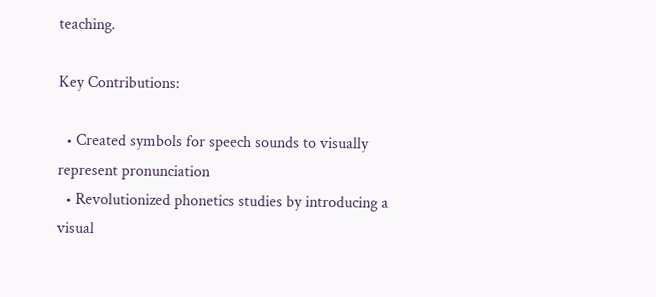teaching.

Key Contributions:

  • Created symbols for speech sounds to visually represent pronunciation
  • Revolutionized phonetics studies by introducing a visual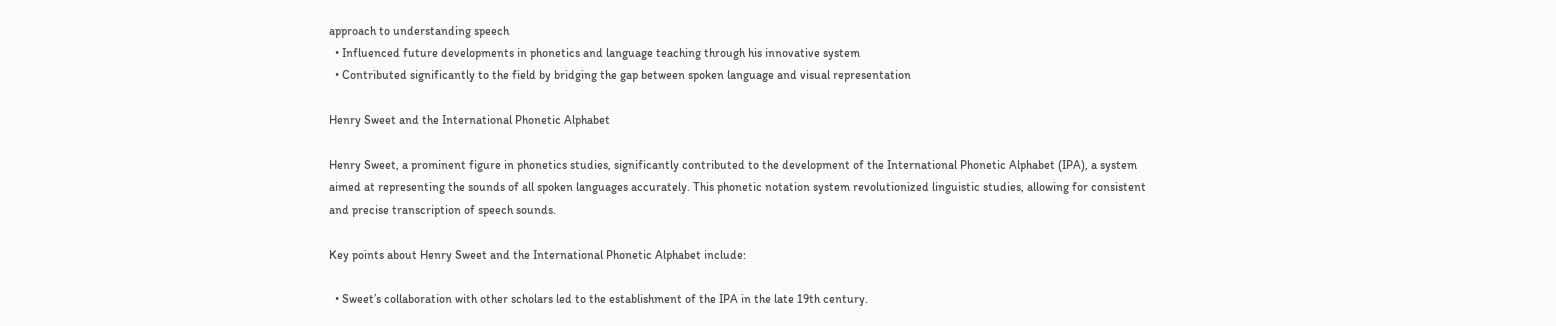approach to understanding speech
  • Influenced future developments in phonetics and language teaching through his innovative system
  • Contributed significantly to the field by bridging the gap between spoken language and visual representation

Henry Sweet and the International Phonetic Alphabet

Henry Sweet, a prominent figure in phonetics studies, significantly contributed to the development of the International Phonetic Alphabet (IPA), a system aimed at representing the sounds of all spoken languages accurately. This phonetic notation system revolutionized linguistic studies, allowing for consistent and precise transcription of speech sounds.

Key points about Henry Sweet and the International Phonetic Alphabet include:

  • Sweet’s collaboration with other scholars led to the establishment of the IPA in the late 19th century.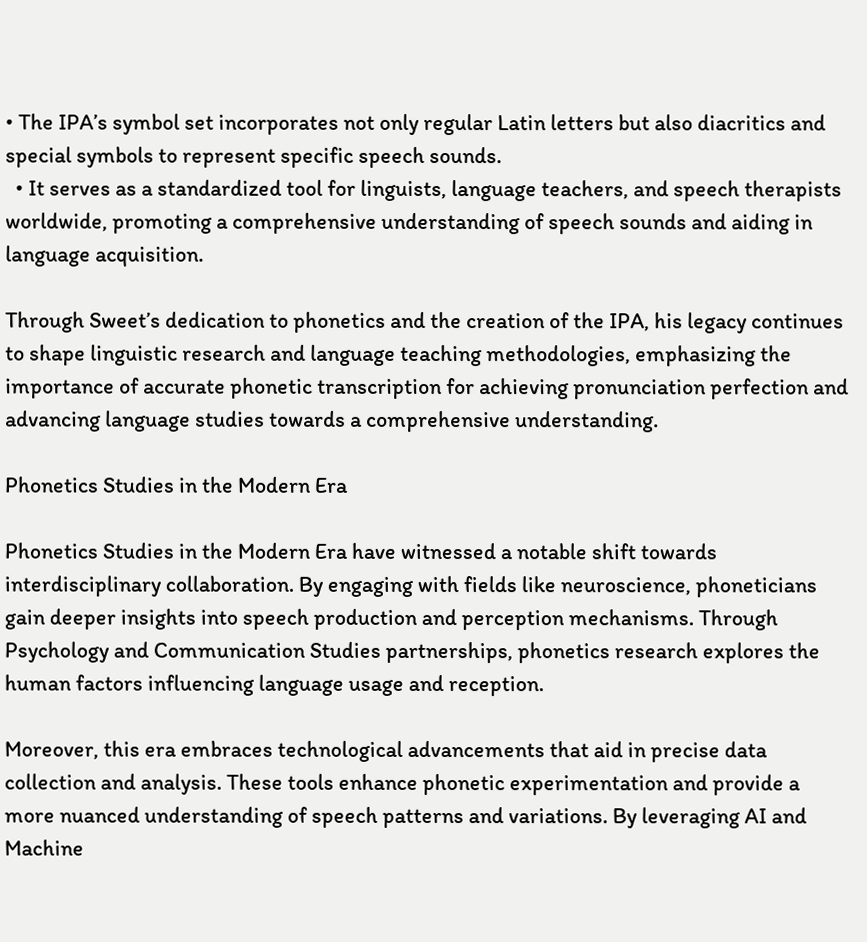• The IPA’s symbol set incorporates not only regular Latin letters but also diacritics and special symbols to represent specific speech sounds.
  • It serves as a standardized tool for linguists, language teachers, and speech therapists worldwide, promoting a comprehensive understanding of speech sounds and aiding in language acquisition.

Through Sweet’s dedication to phonetics and the creation of the IPA, his legacy continues to shape linguistic research and language teaching methodologies, emphasizing the importance of accurate phonetic transcription for achieving pronunciation perfection and advancing language studies towards a comprehensive understanding.

Phonetics Studies in the Modern Era

Phonetics Studies in the Modern Era have witnessed a notable shift towards interdisciplinary collaboration. By engaging with fields like neuroscience, phoneticians gain deeper insights into speech production and perception mechanisms. Through Psychology and Communication Studies partnerships, phonetics research explores the human factors influencing language usage and reception.

Moreover, this era embraces technological advancements that aid in precise data collection and analysis. These tools enhance phonetic experimentation and provide a more nuanced understanding of speech patterns and variations. By leveraging AI and Machine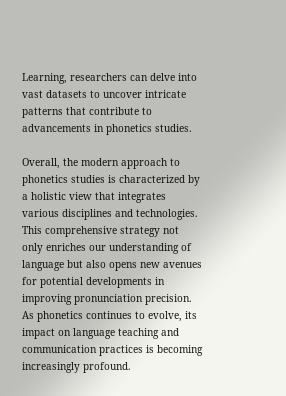Learning, researchers can delve into vast datasets to uncover intricate patterns that contribute to advancements in phonetics studies.

Overall, the modern approach to phonetics studies is characterized by a holistic view that integrates various disciplines and technologies. This comprehensive strategy not only enriches our understanding of language but also opens new avenues for potential developments in improving pronunciation precision. As phonetics continues to evolve, its impact on language teaching and communication practices is becoming increasingly profound.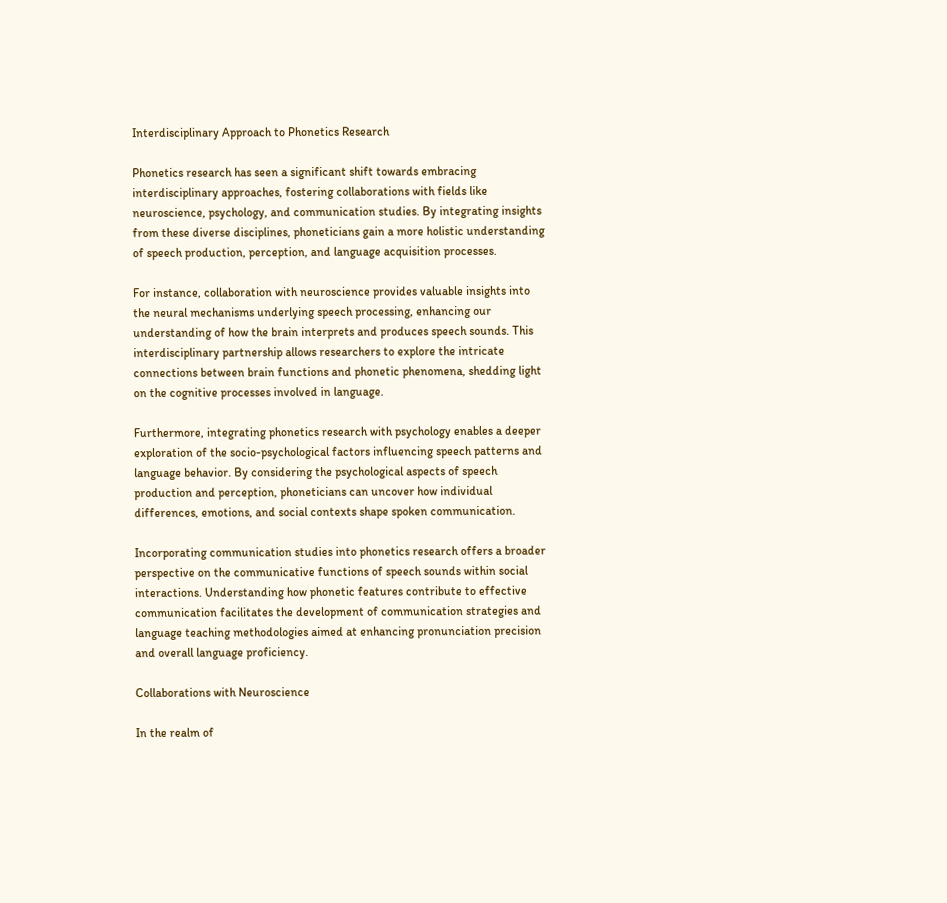Interdisciplinary Approach to Phonetics Research

Phonetics research has seen a significant shift towards embracing interdisciplinary approaches, fostering collaborations with fields like neuroscience, psychology, and communication studies. By integrating insights from these diverse disciplines, phoneticians gain a more holistic understanding of speech production, perception, and language acquisition processes.

For instance, collaboration with neuroscience provides valuable insights into the neural mechanisms underlying speech processing, enhancing our understanding of how the brain interprets and produces speech sounds. This interdisciplinary partnership allows researchers to explore the intricate connections between brain functions and phonetic phenomena, shedding light on the cognitive processes involved in language.

Furthermore, integrating phonetics research with psychology enables a deeper exploration of the socio-psychological factors influencing speech patterns and language behavior. By considering the psychological aspects of speech production and perception, phoneticians can uncover how individual differences, emotions, and social contexts shape spoken communication.

Incorporating communication studies into phonetics research offers a broader perspective on the communicative functions of speech sounds within social interactions. Understanding how phonetic features contribute to effective communication facilitates the development of communication strategies and language teaching methodologies aimed at enhancing pronunciation precision and overall language proficiency.

Collaborations with Neuroscience

In the realm of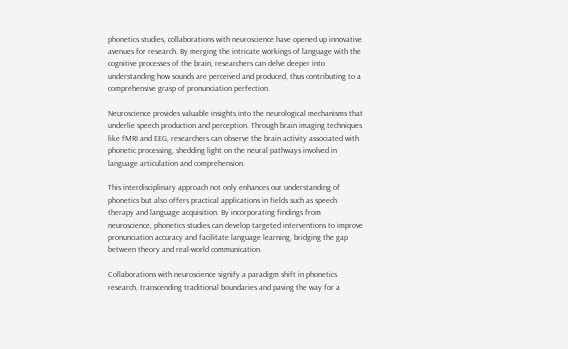phonetics studies, collaborations with neuroscience have opened up innovative avenues for research. By merging the intricate workings of language with the cognitive processes of the brain, researchers can delve deeper into understanding how sounds are perceived and produced, thus contributing to a comprehensive grasp of pronunciation perfection.

Neuroscience provides valuable insights into the neurological mechanisms that underlie speech production and perception. Through brain imaging techniques like fMRI and EEG, researchers can observe the brain activity associated with phonetic processing, shedding light on the neural pathways involved in language articulation and comprehension.

This interdisciplinary approach not only enhances our understanding of phonetics but also offers practical applications in fields such as speech therapy and language acquisition. By incorporating findings from neuroscience, phonetics studies can develop targeted interventions to improve pronunciation accuracy and facilitate language learning, bridging the gap between theory and real-world communication.

Collaborations with neuroscience signify a paradigm shift in phonetics research, transcending traditional boundaries and paving the way for a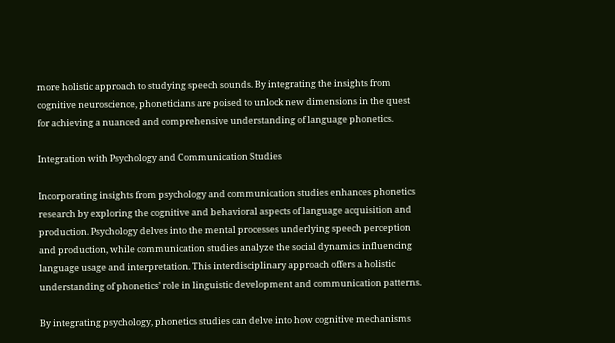more holistic approach to studying speech sounds. By integrating the insights from cognitive neuroscience, phoneticians are poised to unlock new dimensions in the quest for achieving a nuanced and comprehensive understanding of language phonetics.

Integration with Psychology and Communication Studies

Incorporating insights from psychology and communication studies enhances phonetics research by exploring the cognitive and behavioral aspects of language acquisition and production. Psychology delves into the mental processes underlying speech perception and production, while communication studies analyze the social dynamics influencing language usage and interpretation. This interdisciplinary approach offers a holistic understanding of phonetics’ role in linguistic development and communication patterns.

By integrating psychology, phonetics studies can delve into how cognitive mechanisms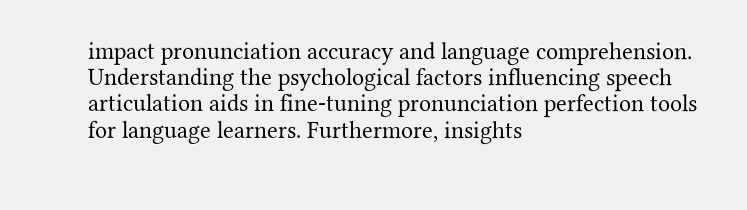impact pronunciation accuracy and language comprehension. Understanding the psychological factors influencing speech articulation aids in fine-tuning pronunciation perfection tools for language learners. Furthermore, insights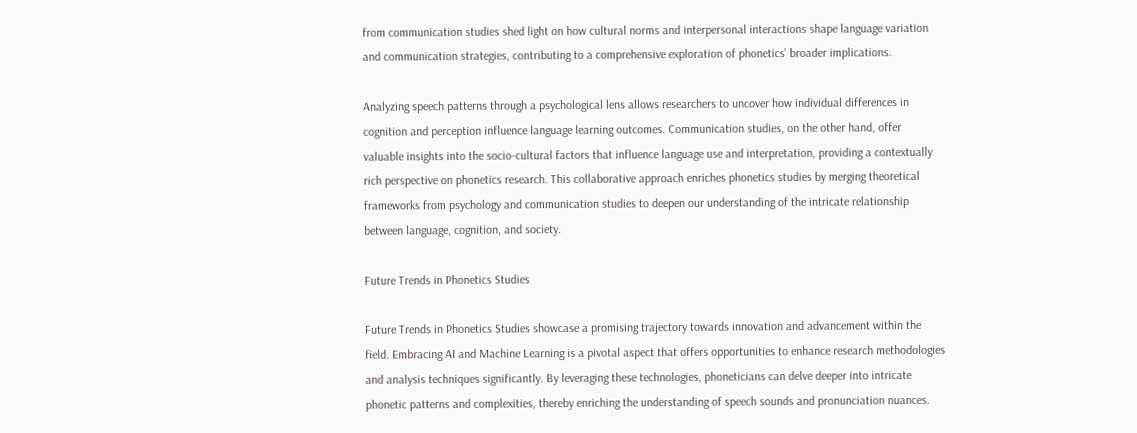from communication studies shed light on how cultural norms and interpersonal interactions shape language variation and communication strategies, contributing to a comprehensive exploration of phonetics’ broader implications.

Analyzing speech patterns through a psychological lens allows researchers to uncover how individual differences in cognition and perception influence language learning outcomes. Communication studies, on the other hand, offer valuable insights into the socio-cultural factors that influence language use and interpretation, providing a contextually rich perspective on phonetics research. This collaborative approach enriches phonetics studies by merging theoretical frameworks from psychology and communication studies to deepen our understanding of the intricate relationship between language, cognition, and society.

Future Trends in Phonetics Studies

Future Trends in Phonetics Studies showcase a promising trajectory towards innovation and advancement within the field. Embracing AI and Machine Learning is a pivotal aspect that offers opportunities to enhance research methodologies and analysis techniques significantly. By leveraging these technologies, phoneticians can delve deeper into intricate phonetic patterns and complexities, thereby enriching the understanding of speech sounds and pronunciation nuances.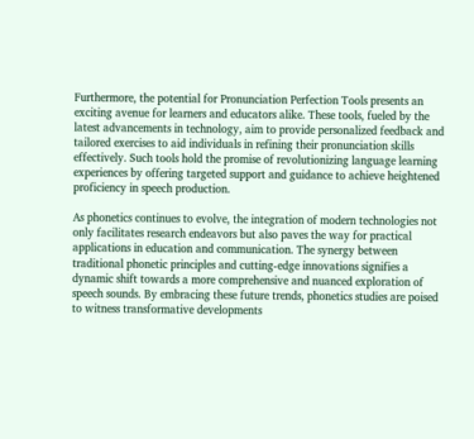Furthermore, the potential for Pronunciation Perfection Tools presents an exciting avenue for learners and educators alike. These tools, fueled by the latest advancements in technology, aim to provide personalized feedback and tailored exercises to aid individuals in refining their pronunciation skills effectively. Such tools hold the promise of revolutionizing language learning experiences by offering targeted support and guidance to achieve heightened proficiency in speech production.

As phonetics continues to evolve, the integration of modern technologies not only facilitates research endeavors but also paves the way for practical applications in education and communication. The synergy between traditional phonetic principles and cutting-edge innovations signifies a dynamic shift towards a more comprehensive and nuanced exploration of speech sounds. By embracing these future trends, phonetics studies are poised to witness transformative developments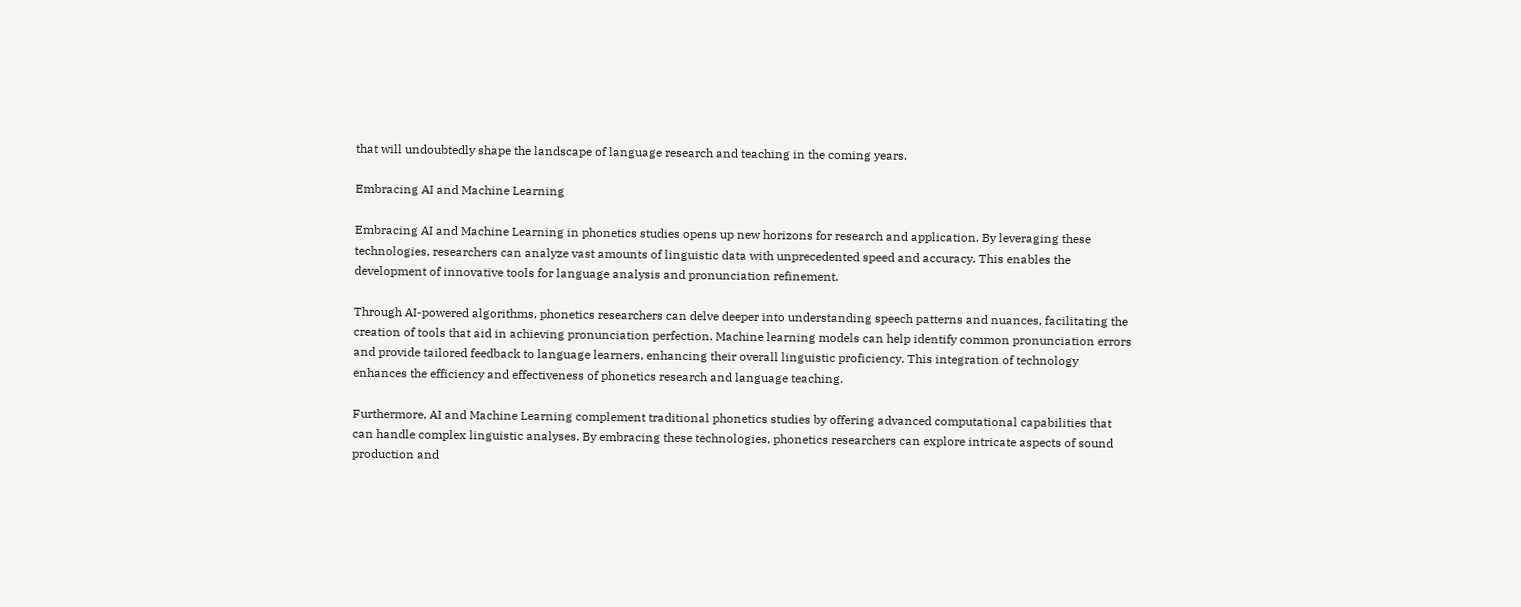that will undoubtedly shape the landscape of language research and teaching in the coming years.

Embracing AI and Machine Learning

Embracing AI and Machine Learning in phonetics studies opens up new horizons for research and application. By leveraging these technologies, researchers can analyze vast amounts of linguistic data with unprecedented speed and accuracy. This enables the development of innovative tools for language analysis and pronunciation refinement.

Through AI-powered algorithms, phonetics researchers can delve deeper into understanding speech patterns and nuances, facilitating the creation of tools that aid in achieving pronunciation perfection. Machine learning models can help identify common pronunciation errors and provide tailored feedback to language learners, enhancing their overall linguistic proficiency. This integration of technology enhances the efficiency and effectiveness of phonetics research and language teaching.

Furthermore, AI and Machine Learning complement traditional phonetics studies by offering advanced computational capabilities that can handle complex linguistic analyses. By embracing these technologies, phonetics researchers can explore intricate aspects of sound production and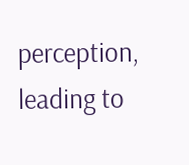perception, leading to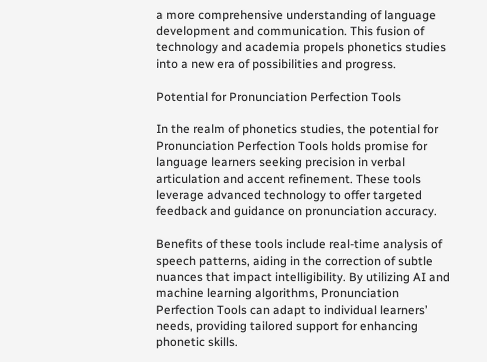a more comprehensive understanding of language development and communication. This fusion of technology and academia propels phonetics studies into a new era of possibilities and progress.

Potential for Pronunciation Perfection Tools

In the realm of phonetics studies, the potential for Pronunciation Perfection Tools holds promise for language learners seeking precision in verbal articulation and accent refinement. These tools leverage advanced technology to offer targeted feedback and guidance on pronunciation accuracy.

Benefits of these tools include real-time analysis of speech patterns, aiding in the correction of subtle nuances that impact intelligibility. By utilizing AI and machine learning algorithms, Pronunciation Perfection Tools can adapt to individual learners’ needs, providing tailored support for enhancing phonetic skills.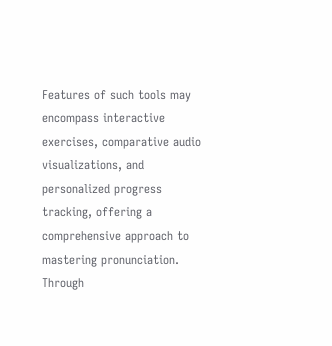Features of such tools may encompass interactive exercises, comparative audio visualizations, and personalized progress tracking, offering a comprehensive approach to mastering pronunciation. Through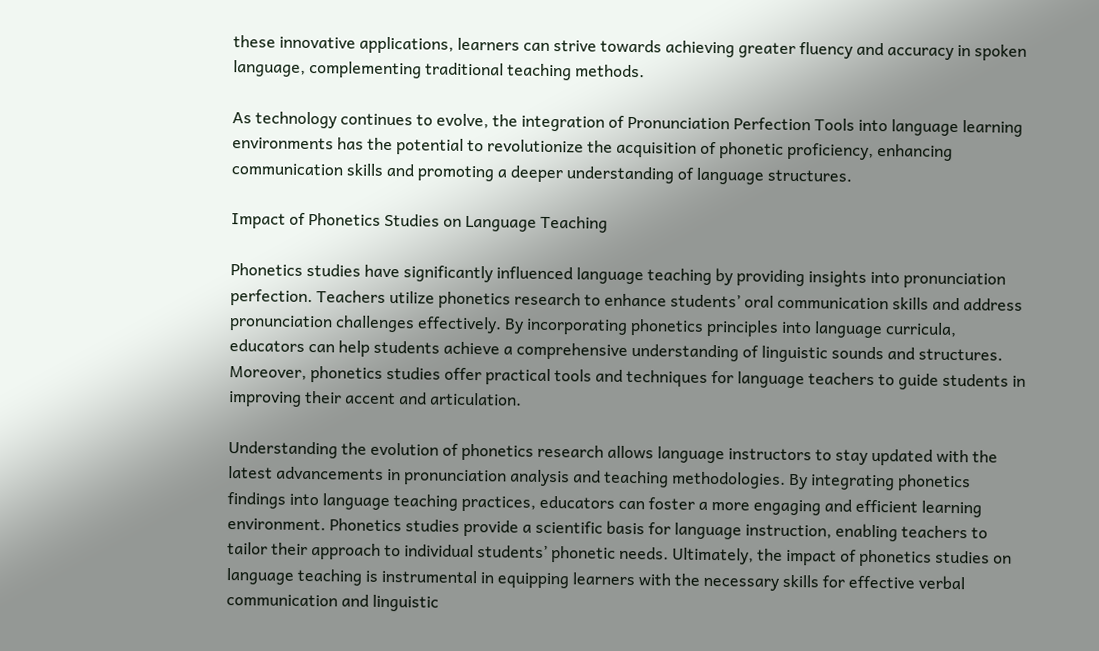these innovative applications, learners can strive towards achieving greater fluency and accuracy in spoken language, complementing traditional teaching methods.

As technology continues to evolve, the integration of Pronunciation Perfection Tools into language learning environments has the potential to revolutionize the acquisition of phonetic proficiency, enhancing communication skills and promoting a deeper understanding of language structures.

Impact of Phonetics Studies on Language Teaching

Phonetics studies have significantly influenced language teaching by providing insights into pronunciation perfection. Teachers utilize phonetics research to enhance students’ oral communication skills and address pronunciation challenges effectively. By incorporating phonetics principles into language curricula, educators can help students achieve a comprehensive understanding of linguistic sounds and structures. Moreover, phonetics studies offer practical tools and techniques for language teachers to guide students in improving their accent and articulation.

Understanding the evolution of phonetics research allows language instructors to stay updated with the latest advancements in pronunciation analysis and teaching methodologies. By integrating phonetics findings into language teaching practices, educators can foster a more engaging and efficient learning environment. Phonetics studies provide a scientific basis for language instruction, enabling teachers to tailor their approach to individual students’ phonetic needs. Ultimately, the impact of phonetics studies on language teaching is instrumental in equipping learners with the necessary skills for effective verbal communication and linguistic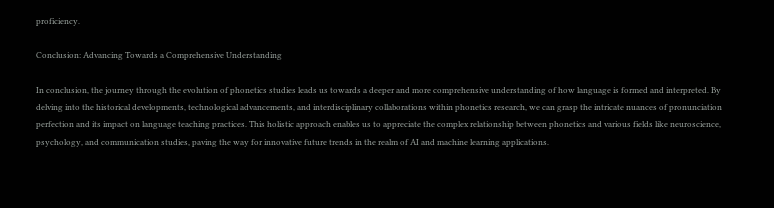proficiency.

Conclusion: Advancing Towards a Comprehensive Understanding

In conclusion, the journey through the evolution of phonetics studies leads us towards a deeper and more comprehensive understanding of how language is formed and interpreted. By delving into the historical developments, technological advancements, and interdisciplinary collaborations within phonetics research, we can grasp the intricate nuances of pronunciation perfection and its impact on language teaching practices. This holistic approach enables us to appreciate the complex relationship between phonetics and various fields like neuroscience, psychology, and communication studies, paving the way for innovative future trends in the realm of AI and machine learning applications.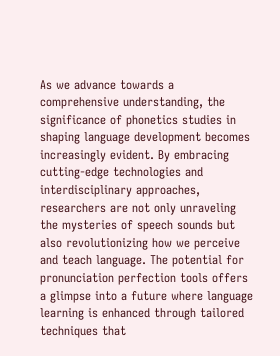As we advance towards a comprehensive understanding, the significance of phonetics studies in shaping language development becomes increasingly evident. By embracing cutting-edge technologies and interdisciplinary approaches, researchers are not only unraveling the mysteries of speech sounds but also revolutionizing how we perceive and teach language. The potential for pronunciation perfection tools offers a glimpse into a future where language learning is enhanced through tailored techniques that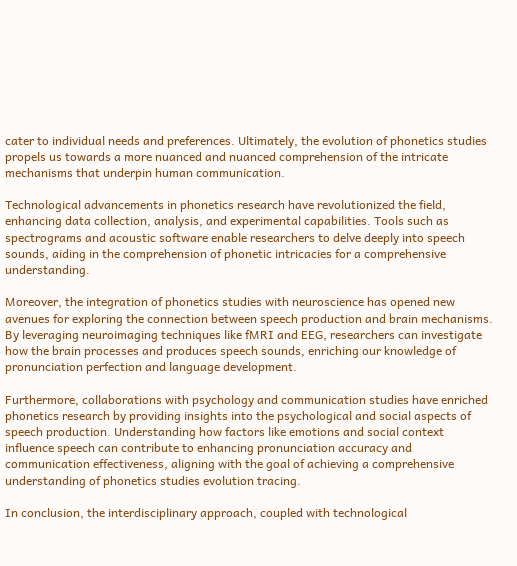cater to individual needs and preferences. Ultimately, the evolution of phonetics studies propels us towards a more nuanced and nuanced comprehension of the intricate mechanisms that underpin human communication.

Technological advancements in phonetics research have revolutionized the field, enhancing data collection, analysis, and experimental capabilities. Tools such as spectrograms and acoustic software enable researchers to delve deeply into speech sounds, aiding in the comprehension of phonetic intricacies for a comprehensive understanding.

Moreover, the integration of phonetics studies with neuroscience has opened new avenues for exploring the connection between speech production and brain mechanisms. By leveraging neuroimaging techniques like fMRI and EEG, researchers can investigate how the brain processes and produces speech sounds, enriching our knowledge of pronunciation perfection and language development.

Furthermore, collaborations with psychology and communication studies have enriched phonetics research by providing insights into the psychological and social aspects of speech production. Understanding how factors like emotions and social context influence speech can contribute to enhancing pronunciation accuracy and communication effectiveness, aligning with the goal of achieving a comprehensive understanding of phonetics studies evolution tracing.

In conclusion, the interdisciplinary approach, coupled with technological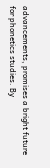advancements, promises a bright future for phonetics studies. By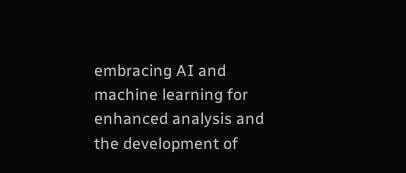embracing AI and machine learning for enhanced analysis and the development of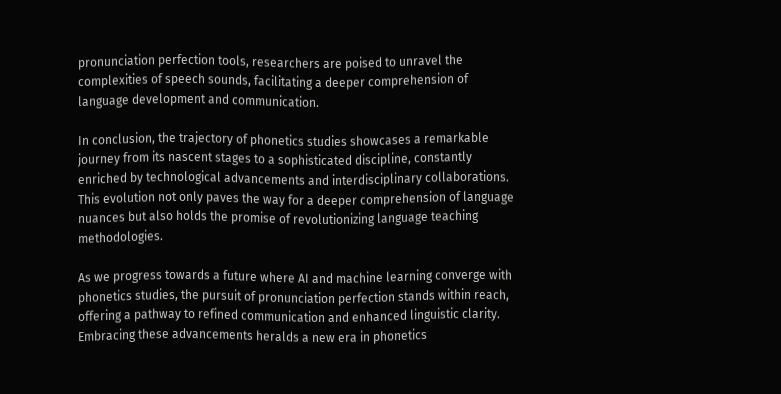pronunciation perfection tools, researchers are poised to unravel the complexities of speech sounds, facilitating a deeper comprehension of language development and communication.

In conclusion, the trajectory of phonetics studies showcases a remarkable journey from its nascent stages to a sophisticated discipline, constantly enriched by technological advancements and interdisciplinary collaborations. This evolution not only paves the way for a deeper comprehension of language nuances but also holds the promise of revolutionizing language teaching methodologies.

As we progress towards a future where AI and machine learning converge with phonetics studies, the pursuit of pronunciation perfection stands within reach, offering a pathway to refined communication and enhanced linguistic clarity. Embracing these advancements heralds a new era in phonetics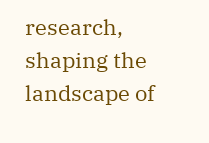research, shaping the landscape of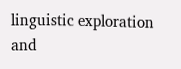linguistic exploration and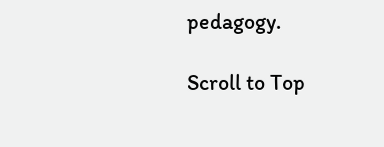pedagogy.

Scroll to Top